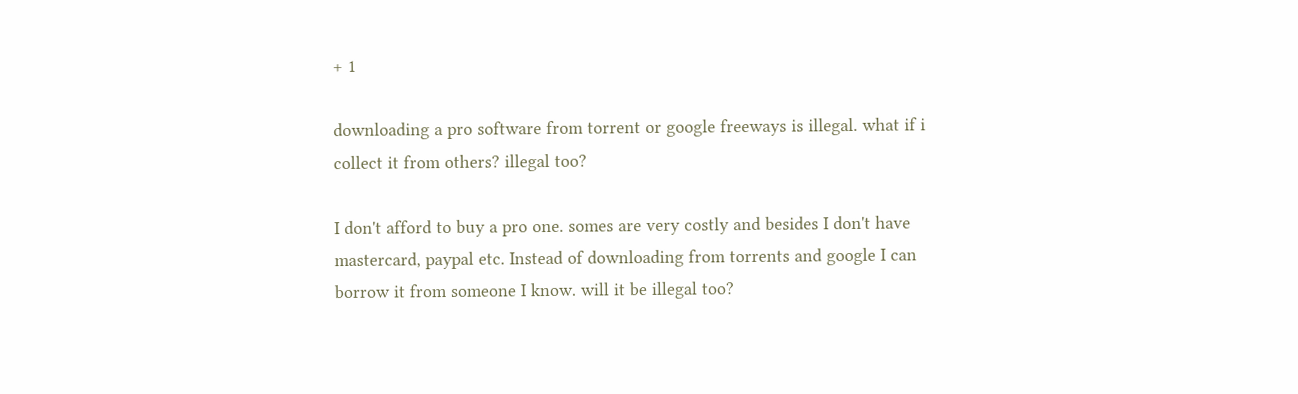+ 1

downloading a pro software from torrent or google freeways is illegal. what if i collect it from others? illegal too?

I don't afford to buy a pro one. somes are very costly and besides I don't have mastercard, paypal etc. Instead of downloading from torrents and google I can borrow it from someone I know. will it be illegal too?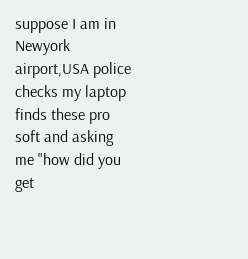suppose I am in Newyork airport,USA police checks my laptop finds these pro soft and asking me "how did you get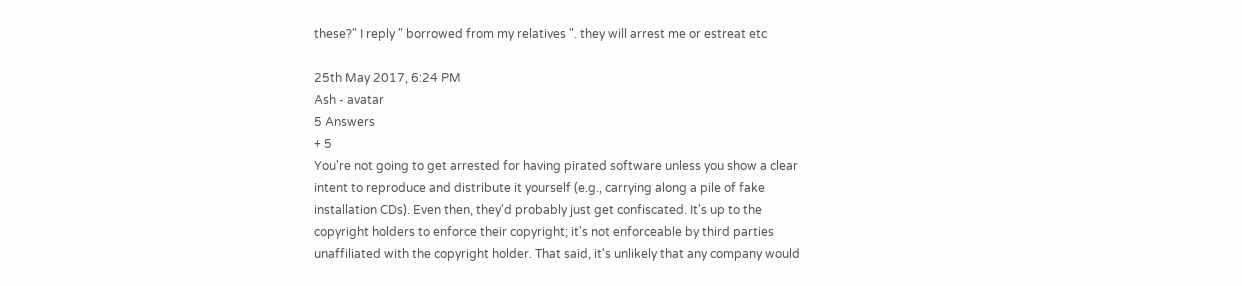these?" I reply " borrowed from my relatives ". they will arrest me or estreat etc

25th May 2017, 6:24 PM
Ash - avatar
5 Answers
+ 5
You're not going to get arrested for having pirated software unless you show a clear intent to reproduce and distribute it yourself (e.g., carrying along a pile of fake installation CDs). Even then, they'd probably just get confiscated. It's up to the copyright holders to enforce their copyright; it's not enforceable by third parties unaffiliated with the copyright holder. That said, it's unlikely that any company would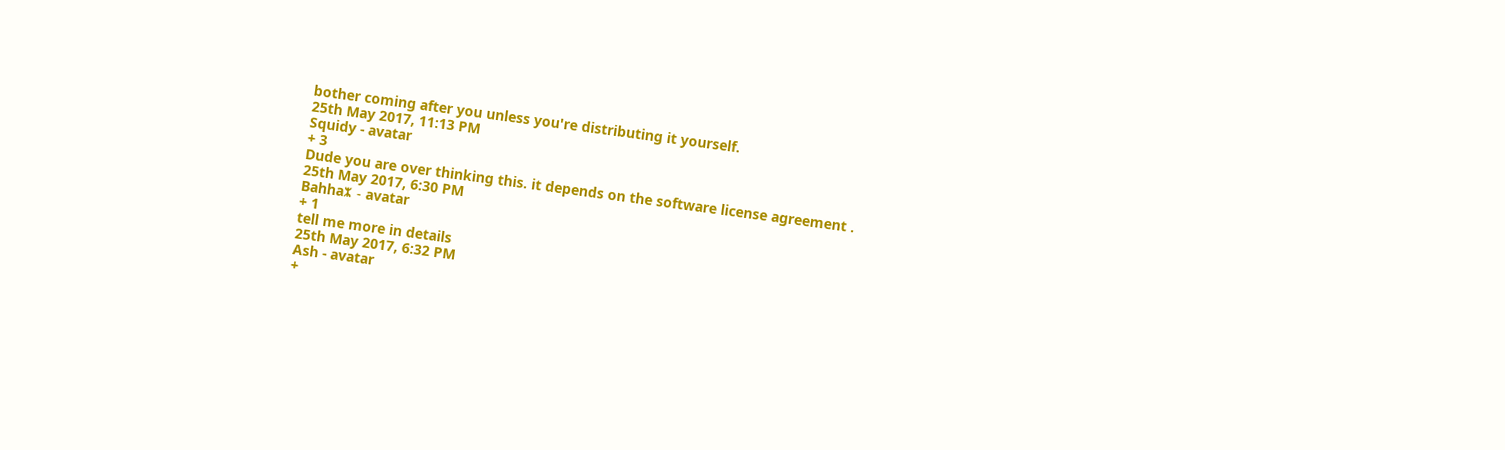bother coming after you unless you're distributing it yourself.
25th May 2017, 11:13 PM
Squidy - avatar
+ 3
Dude you are over thinking this. it depends on the software license agreement .
25th May 2017, 6:30 PM
Bahhaⵣ - avatar
+ 1
tell me more in details
25th May 2017, 6:32 PM
Ash - avatar
+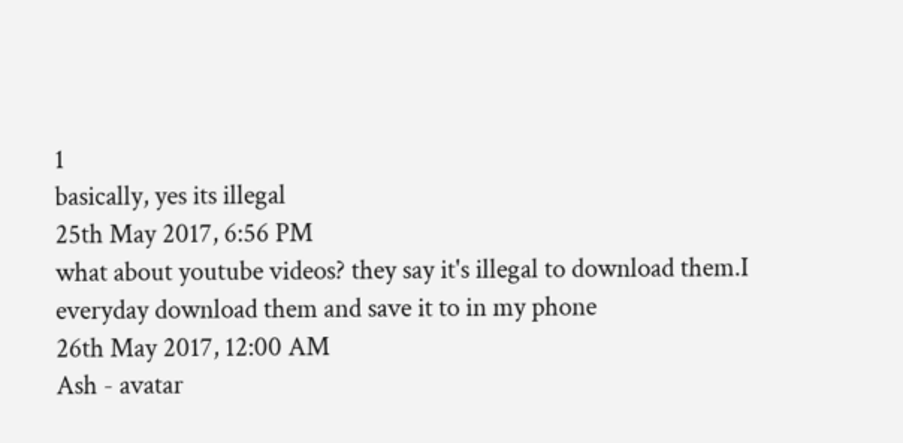1
basically, yes its illegal
25th May 2017, 6:56 PM
what about youtube videos? they say it's illegal to download them.I everyday download them and save it to in my phone
26th May 2017, 12:00 AM
Ash - avatar